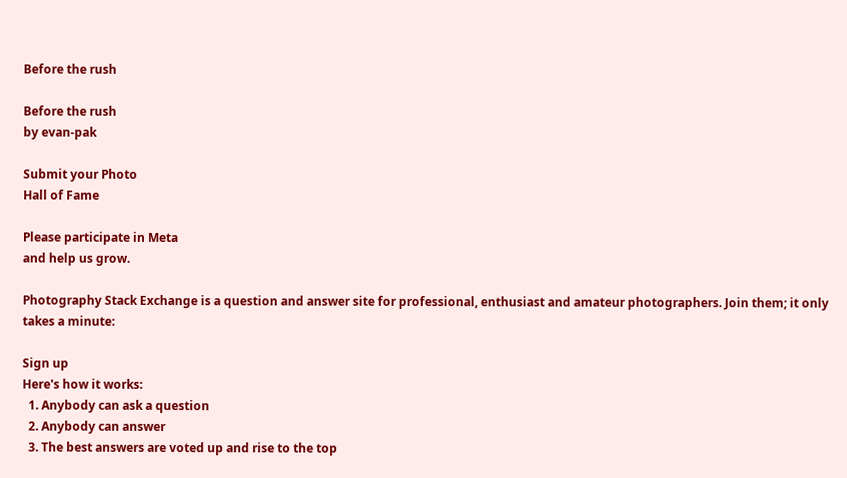Before the rush

Before the rush
by evan-pak

Submit your Photo
Hall of Fame

Please participate in Meta
and help us grow.

Photography Stack Exchange is a question and answer site for professional, enthusiast and amateur photographers. Join them; it only takes a minute:

Sign up
Here's how it works:
  1. Anybody can ask a question
  2. Anybody can answer
  3. The best answers are voted up and rise to the top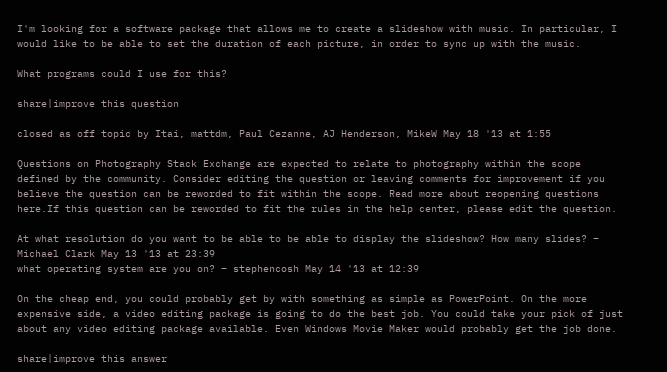I'm looking for a software package that allows me to create a slideshow with music. In particular, I would like to be able to set the duration of each picture, in order to sync up with the music.

What programs could I use for this?

share|improve this question

closed as off topic by Itai, mattdm, Paul Cezanne, AJ Henderson, MikeW May 18 '13 at 1:55

Questions on Photography Stack Exchange are expected to relate to photography within the scope defined by the community. Consider editing the question or leaving comments for improvement if you believe the question can be reworded to fit within the scope. Read more about reopening questions here.If this question can be reworded to fit the rules in the help center, please edit the question.

At what resolution do you want to be able to be able to display the slideshow? How many slides? – Michael Clark May 13 '13 at 23:39
what operating system are you on? – stephencosh May 14 '13 at 12:39

On the cheap end, you could probably get by with something as simple as PowerPoint. On the more expensive side, a video editing package is going to do the best job. You could take your pick of just about any video editing package available. Even Windows Movie Maker would probably get the job done.

share|improve this answer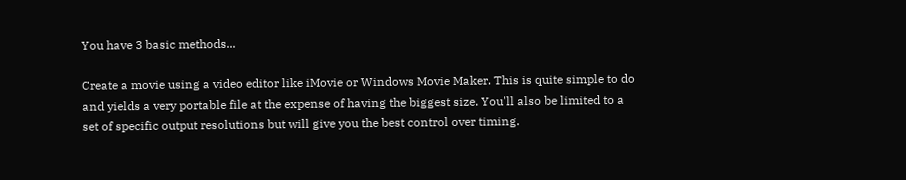You have 3 basic methods...

Create a movie using a video editor like iMovie or Windows Movie Maker. This is quite simple to do and yields a very portable file at the expense of having the biggest size. You'll also be limited to a set of specific output resolutions but will give you the best control over timing.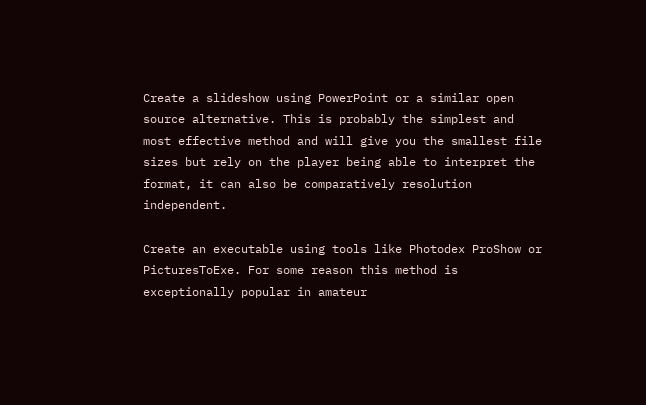Create a slideshow using PowerPoint or a similar open source alternative. This is probably the simplest and most effective method and will give you the smallest file sizes but rely on the player being able to interpret the format, it can also be comparatively resolution independent.

Create an executable using tools like Photodex ProShow or PicturesToExe. For some reason this method is exceptionally popular in amateur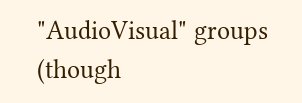"AudioVisual" groups (though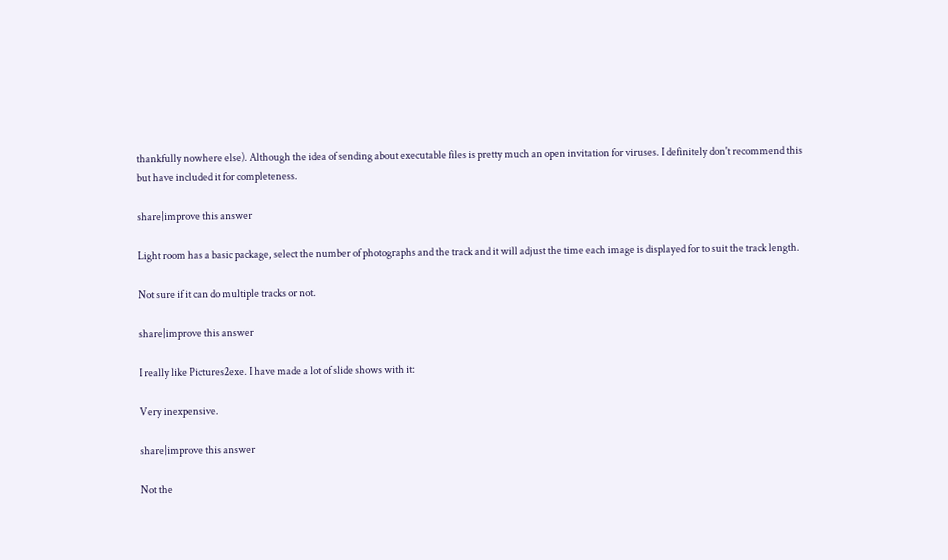thankfully nowhere else). Although the idea of sending about executable files is pretty much an open invitation for viruses. I definitely don't recommend this but have included it for completeness.

share|improve this answer

Light room has a basic package, select the number of photographs and the track and it will adjust the time each image is displayed for to suit the track length.

Not sure if it can do multiple tracks or not.

share|improve this answer

I really like Pictures2exe. I have made a lot of slide shows with it:

Very inexpensive.

share|improve this answer

Not the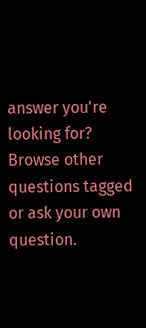answer you're looking for? Browse other questions tagged or ask your own question.